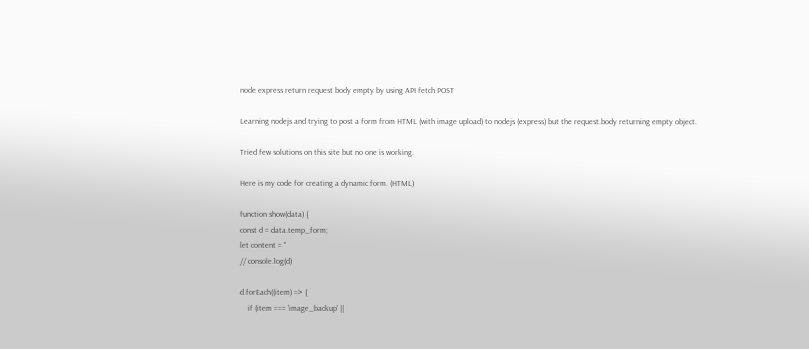node express return request body empty by using API fetch POST

Learning nodejs and trying to post a form from HTML (with image upload) to nodejs (express) but the request.body returning empty object.

Tried few solutions on this site but no one is working.

Here is my code for creating a dynamic form. (HTML)

function show(data) {
const d = data.temp_form;
let content = ''
// console.log(d)

d.forEach((item) => {
    if (item === 'image_backup' ||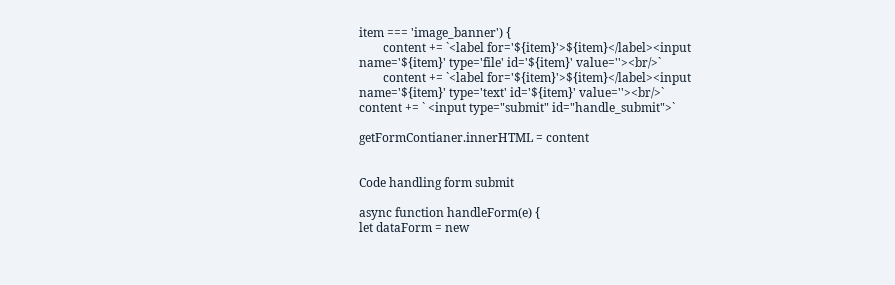item === 'image_banner') {
        content += `<label for='${item}'>${item}</label><input name='${item}' type='file' id='${item}' value=''><br/>`
        content += `<label for='${item}'>${item}</label><input name='${item}' type='text' id='${item}' value=''><br/>`
content += ` <input type="submit" id="handle_submit">`

getFormContianer.innerHTML = content


Code handling form submit

async function handleForm(e) {
let dataForm = new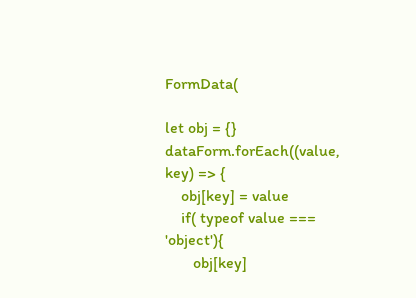FormData(

let obj = {}
dataForm.forEach((value, key) => {
    obj[key] = value
    if( typeof value === 'object'){
       obj[key]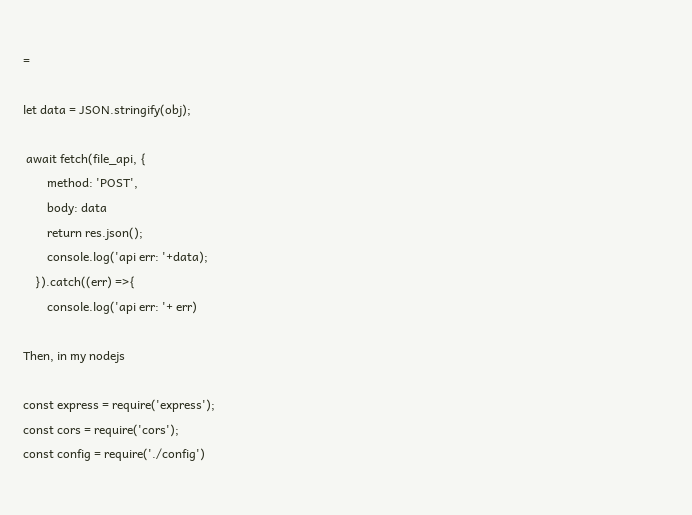=

let data = JSON.stringify(obj);

 await fetch(file_api, {
        method: 'POST',
        body: data
        return res.json();
        console.log('api err: '+data);
    }).catch((err) =>{
        console.log('api err: '+ err)

Then, in my nodejs

const express = require('express');
const cors = require('cors');
const config = require('./config')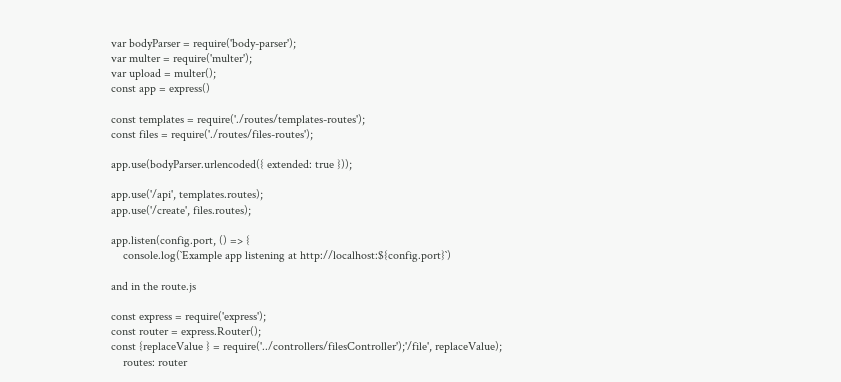var bodyParser = require('body-parser');
var multer = require('multer');
var upload = multer();
const app = express()

const templates = require('./routes/templates-routes');
const files = require('./routes/files-routes');

app.use(bodyParser.urlencoded({ extended: true }));

app.use('/api', templates.routes);
app.use('/create', files.routes);

app.listen(config.port, () => {
    console.log(`Example app listening at http://localhost:${config.port}`)

and in the route.js

const express = require('express');
const router = express.Router();
const {replaceValue } = require('../controllers/filesController');'/file', replaceValue);
    routes: router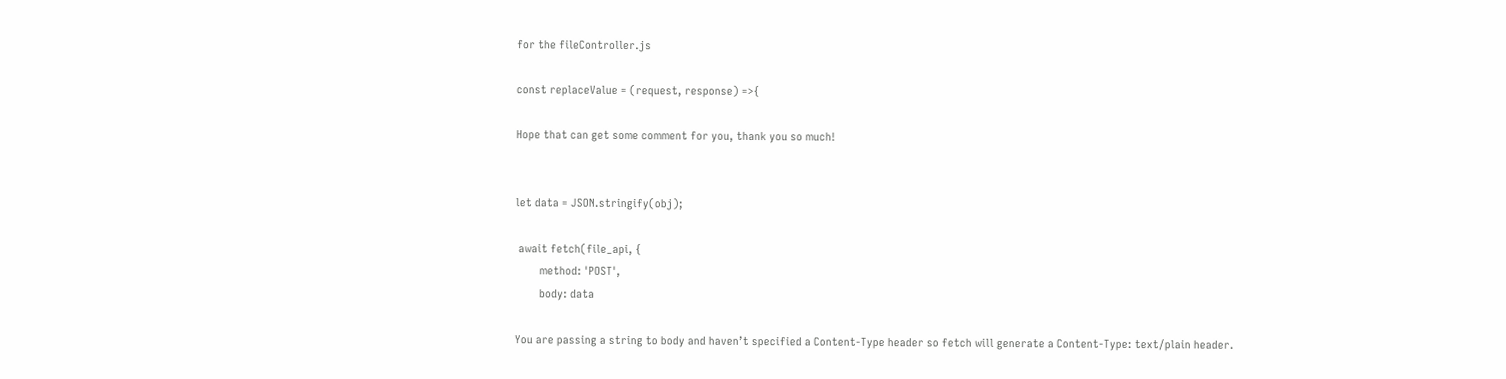for the fileController.js

const replaceValue = (request, response) =>{

Hope that can get some comment for you, thank you so much!


let data = JSON.stringify(obj);

 await fetch(file_api, {
        method: 'POST',
        body: data

You are passing a string to body and haven’t specified a Content-Type header so fetch will generate a Content-Type: text/plain header.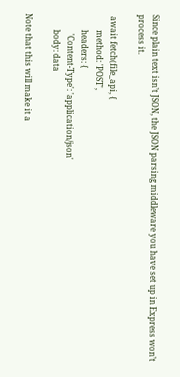Since plain text isn’t JSON, the JSON parsing middleware you have set up in Express won’t process it.

 await fetch(file_api, {
        method: 'POST',
        headers: {
          'Content-Type': 'application/json'
        body: data

Note that this will make it a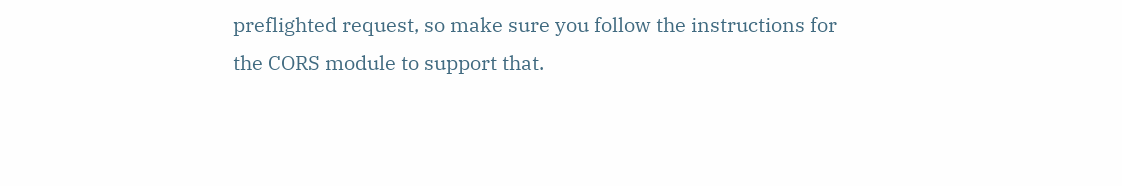preflighted request, so make sure you follow the instructions for the CORS module to support that.